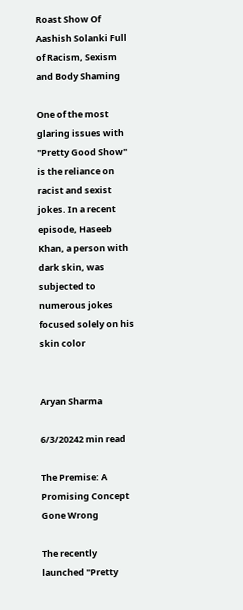Roast Show Of Aashish Solanki Full of Racism, Sexism and Body Shaming

One of the most glaring issues with "Pretty Good Show" is the reliance on racist and sexist jokes. In a recent episode, Haseeb Khan, a person with dark skin, was subjected to numerous jokes focused solely on his skin color


Aryan Sharma

6/3/20242 min read

The Premise: A Promising Concept Gone Wrong

The recently launched "Pretty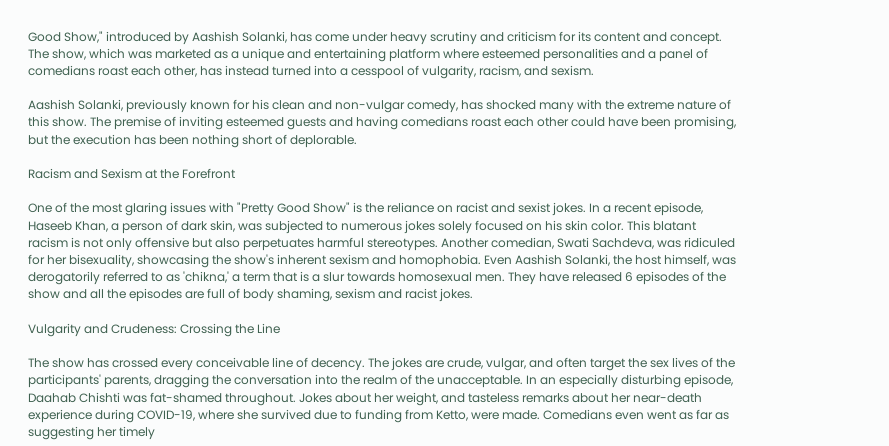Good Show," introduced by Aashish Solanki, has come under heavy scrutiny and criticism for its content and concept. The show, which was marketed as a unique and entertaining platform where esteemed personalities and a panel of comedians roast each other, has instead turned into a cesspool of vulgarity, racism, and sexism.

Aashish Solanki, previously known for his clean and non-vulgar comedy, has shocked many with the extreme nature of this show. The premise of inviting esteemed guests and having comedians roast each other could have been promising, but the execution has been nothing short of deplorable.

Racism and Sexism at the Forefront

One of the most glaring issues with "Pretty Good Show" is the reliance on racist and sexist jokes. In a recent episode, Haseeb Khan, a person of dark skin, was subjected to numerous jokes solely focused on his skin color. This blatant racism is not only offensive but also perpetuates harmful stereotypes. Another comedian, Swati Sachdeva, was ridiculed for her bisexuality, showcasing the show's inherent sexism and homophobia. Even Aashish Solanki, the host himself, was derogatorily referred to as 'chikna,' a term that is a slur towards homosexual men. They have released 6 episodes of the show and all the episodes are full of body shaming, sexism and racist jokes.

Vulgarity and Crudeness: Crossing the Line

The show has crossed every conceivable line of decency. The jokes are crude, vulgar, and often target the sex lives of the participants' parents, dragging the conversation into the realm of the unacceptable. In an especially disturbing episode, Daahab Chishti was fat-shamed throughout. Jokes about her weight, and tasteless remarks about her near-death experience during COVID-19, where she survived due to funding from Ketto, were made. Comedians even went as far as suggesting her timely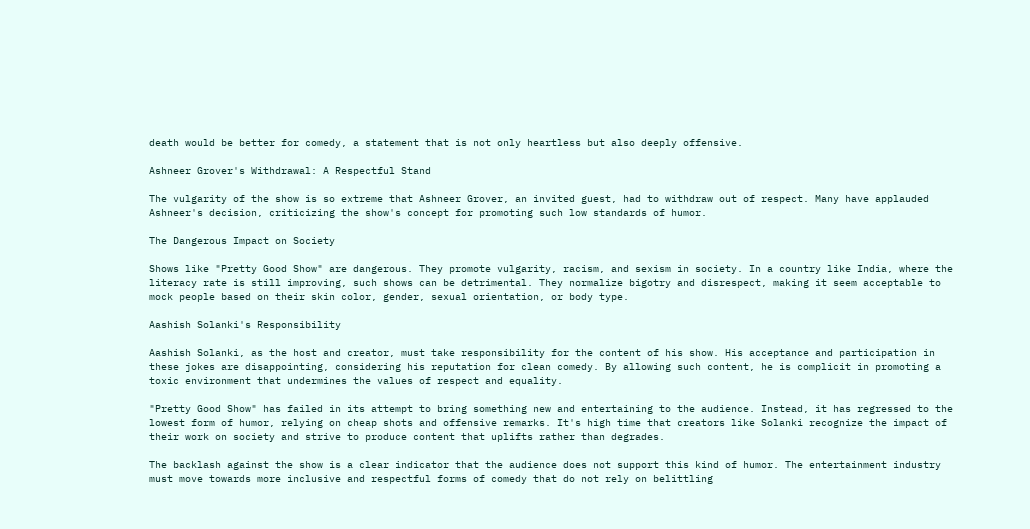death would be better for comedy, a statement that is not only heartless but also deeply offensive.

Ashneer Grover's Withdrawal: A Respectful Stand

The vulgarity of the show is so extreme that Ashneer Grover, an invited guest, had to withdraw out of respect. Many have applauded Ashneer's decision, criticizing the show's concept for promoting such low standards of humor.

The Dangerous Impact on Society

Shows like "Pretty Good Show" are dangerous. They promote vulgarity, racism, and sexism in society. In a country like India, where the literacy rate is still improving, such shows can be detrimental. They normalize bigotry and disrespect, making it seem acceptable to mock people based on their skin color, gender, sexual orientation, or body type.

Aashish Solanki's Responsibility

Aashish Solanki, as the host and creator, must take responsibility for the content of his show. His acceptance and participation in these jokes are disappointing, considering his reputation for clean comedy. By allowing such content, he is complicit in promoting a toxic environment that undermines the values of respect and equality.

"Pretty Good Show" has failed in its attempt to bring something new and entertaining to the audience. Instead, it has regressed to the lowest form of humor, relying on cheap shots and offensive remarks. It's high time that creators like Solanki recognize the impact of their work on society and strive to produce content that uplifts rather than degrades.

The backlash against the show is a clear indicator that the audience does not support this kind of humor. The entertainment industry must move towards more inclusive and respectful forms of comedy that do not rely on belittling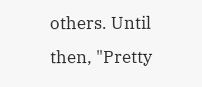others. Until then, "Pretty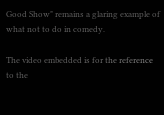Good Show" remains a glaring example of what not to do in comedy.

The video embedded is for the reference to the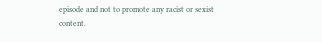episode and not to promote any racist or sexist content.